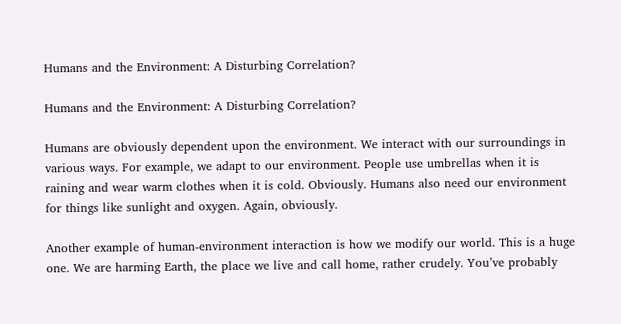Humans and the Environment: A Disturbing Correlation?

Humans and the Environment: A Disturbing Correlation?

Humans are obviously dependent upon the environment. We interact with our surroundings in various ways. For example, we adapt to our environment. People use umbrellas when it is raining and wear warm clothes when it is cold. Obviously. Humans also need our environment for things like sunlight and oxygen. Again, obviously.

Another example of human-environment interaction is how we modify our world. This is a huge one. We are harming Earth, the place we live and call home, rather crudely. You’ve probably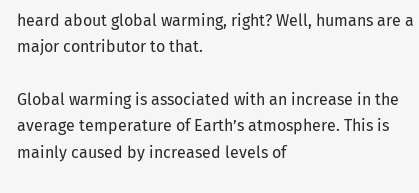heard about global warming, right? Well, humans are a major contributor to that.

Global warming is associated with an increase in the average temperature of Earth’s atmosphere. This is mainly caused by increased levels of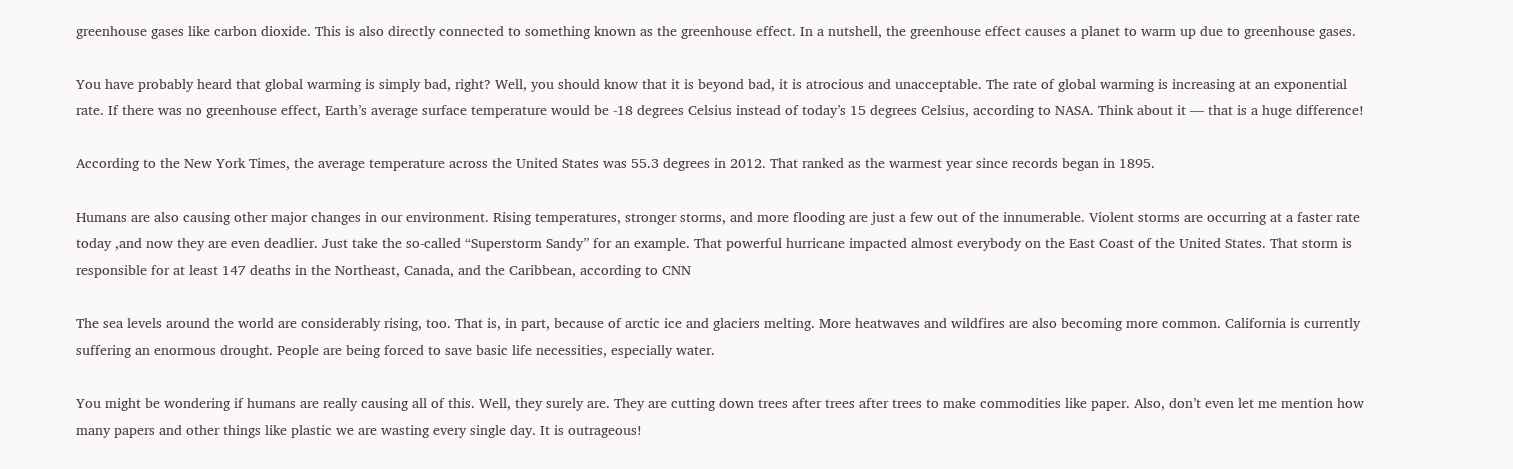greenhouse gases like carbon dioxide. This is also directly connected to something known as the greenhouse effect. In a nutshell, the greenhouse effect causes a planet to warm up due to greenhouse gases.

You have probably heard that global warming is simply bad, right? Well, you should know that it is beyond bad, it is atrocious and unacceptable. The rate of global warming is increasing at an exponential rate. If there was no greenhouse effect, Earth’s average surface temperature would be -18 degrees Celsius instead of today’s 15 degrees Celsius, according to NASA. Think about it — that is a huge difference!

According to the New York Times, the average temperature across the United States was 55.3 degrees in 2012. That ranked as the warmest year since records began in 1895.

Humans are also causing other major changes in our environment. Rising temperatures, stronger storms, and more flooding are just a few out of the innumerable. Violent storms are occurring at a faster rate today ,and now they are even deadlier. Just take the so-called “Superstorm Sandy” for an example. That powerful hurricane impacted almost everybody on the East Coast of the United States. That storm is responsible for at least 147 deaths in the Northeast, Canada, and the Caribbean, according to CNN

The sea levels around the world are considerably rising, too. That is, in part, because of arctic ice and glaciers melting. More heatwaves and wildfires are also becoming more common. California is currently suffering an enormous drought. People are being forced to save basic life necessities, especially water.

You might be wondering if humans are really causing all of this. Well, they surely are. They are cutting down trees after trees after trees to make commodities like paper. Also, don’t even let me mention how many papers and other things like plastic we are wasting every single day. It is outrageous!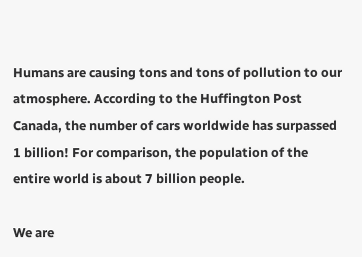Humans are causing tons and tons of pollution to our atmosphere. According to the Huffington Post Canada, the number of cars worldwide has surpassed 1 billion! For comparison, the population of the entire world is about 7 billion people.

We are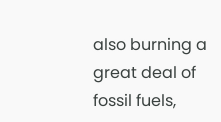also burning a great deal of fossil fuels,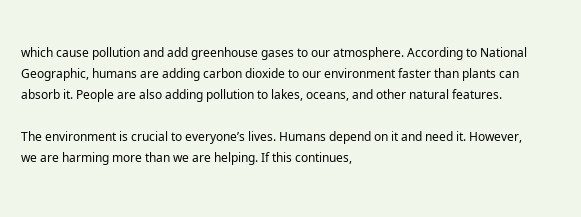which cause pollution and add greenhouse gases to our atmosphere. According to National Geographic, humans are adding carbon dioxide to our environment faster than plants can absorb it. People are also adding pollution to lakes, oceans, and other natural features.

The environment is crucial to everyone’s lives. Humans depend on it and need it. However, we are harming more than we are helping. If this continues,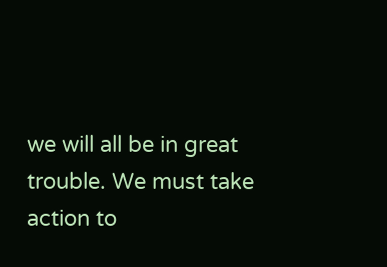we will all be in great trouble. We must take action to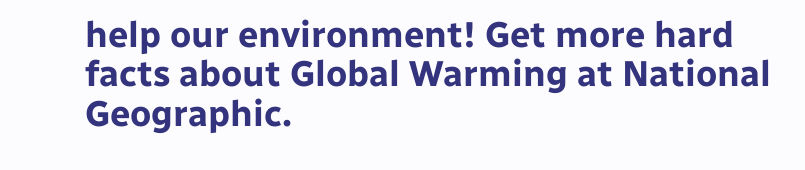help our environment! Get more hard facts about Global Warming at National Geographic.